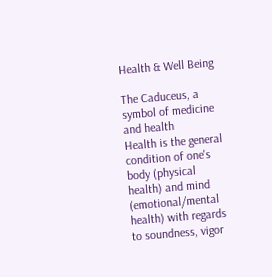Health & Well Being

The Caduceus, a symbol of medicine and health
Health is the general condition of one's body (physical health) and mind (emotional/mental health) with regards to soundness, vigor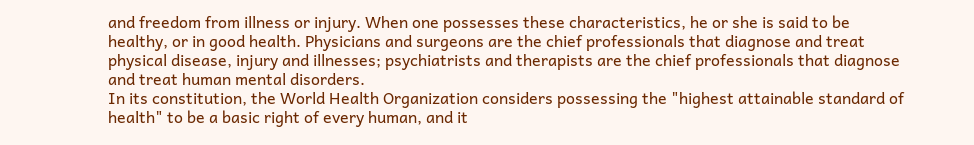and freedom from illness or injury. When one possesses these characteristics, he or she is said to be healthy, or in good health. Physicians and surgeons are the chief professionals that diagnose and treat physical disease, injury and illnesses; psychiatrists and therapists are the chief professionals that diagnose and treat human mental disorders.
In its constitution, the World Health Organization considers possessing the "highest attainable standard of health" to be a basic right of every human, and it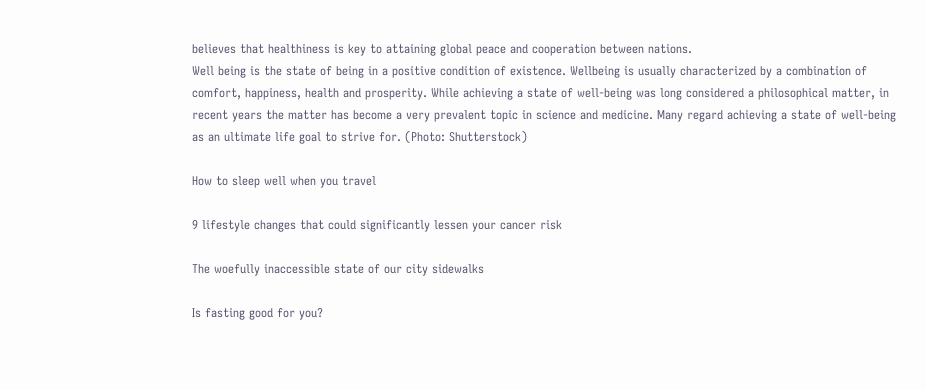believes that healthiness is key to attaining global peace and cooperation between nations.
Well being is the state of being in a positive condition of existence. Wellbeing is usually characterized by a combination of comfort, happiness, health and prosperity. While achieving a state of well-being was long considered a philosophical matter, in recent years the matter has become a very prevalent topic in science and medicine. Many regard achieving a state of well-being as an ultimate life goal to strive for. (Photo: Shutterstock)

How to sleep well when you travel

9 lifestyle changes that could significantly lessen your cancer risk

The woefully inaccessible state of our city sidewalks

Is fasting good for you?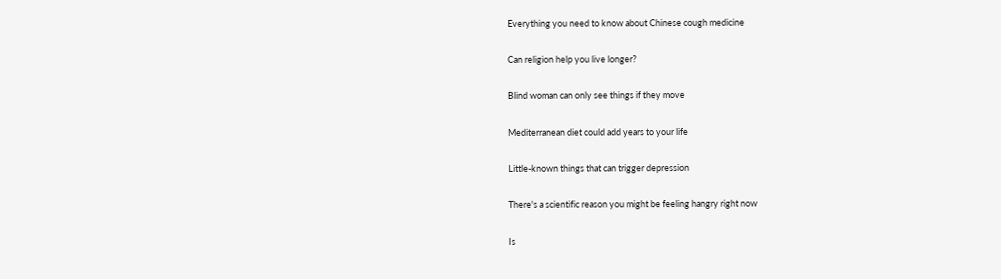Everything you need to know about Chinese cough medicine

Can religion help you live longer?

Blind woman can only see things if they move

Mediterranean diet could add years to your life

Little-known things that can trigger depression

There's a scientific reason you might be feeling hangry right now

Is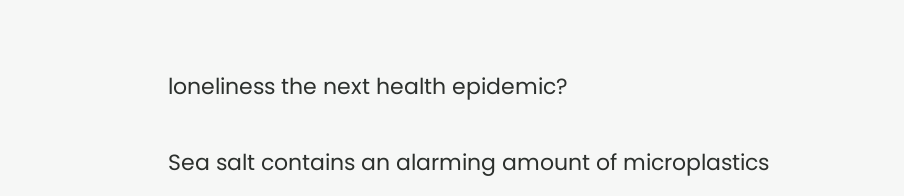loneliness the next health epidemic?

Sea salt contains an alarming amount of microplastics